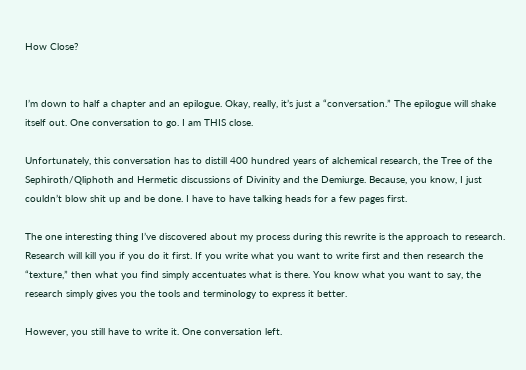How Close?


I’m down to half a chapter and an epilogue. Okay, really, it’s just a “conversation.” The epilogue will shake itself out. One conversation to go. I am THIS close.

Unfortunately, this conversation has to distill 400 hundred years of alchemical research, the Tree of the Sephiroth/Qliphoth and Hermetic discussions of Divinity and the Demiurge. Because, you know, I just couldn’t blow shit up and be done. I have to have talking heads for a few pages first.

The one interesting thing I’ve discovered about my process during this rewrite is the approach to research. Research will kill you if you do it first. If you write what you want to write first and then research the “texture,” then what you find simply accentuates what is there. You know what you want to say, the research simply gives you the tools and terminology to express it better.

However, you still have to write it. One conversation left.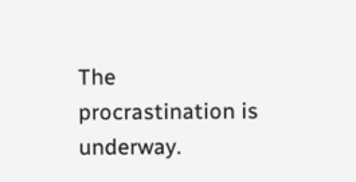The procrastination is underway.